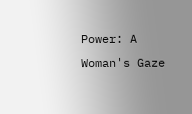Power: A Woman's Gaze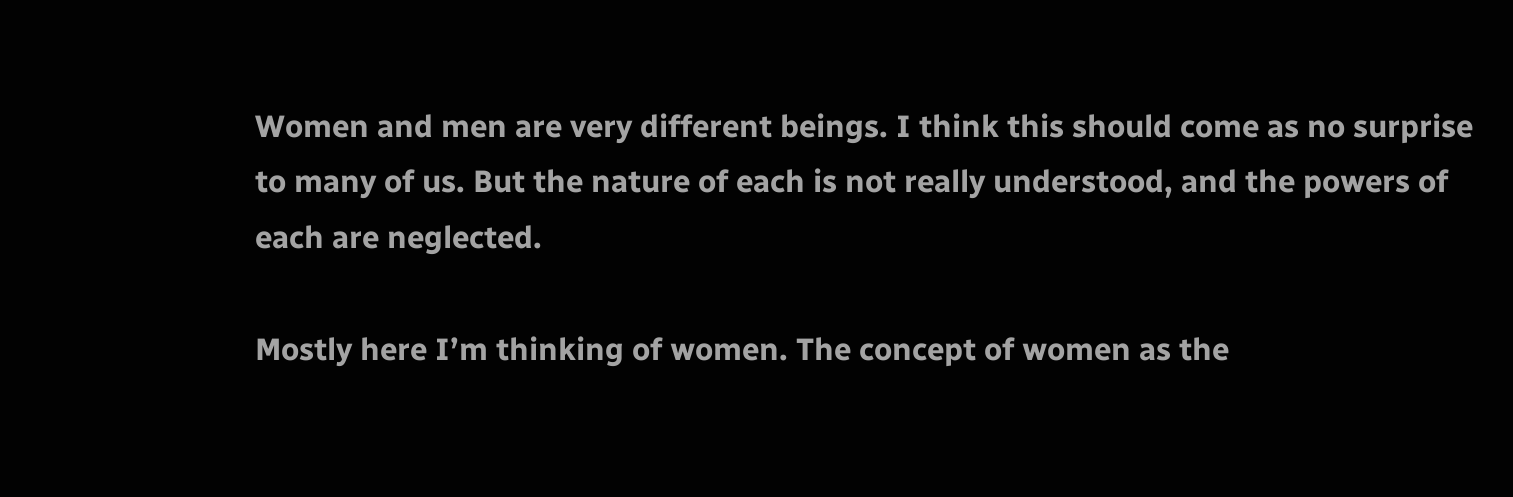Women and men are very different beings. I think this should come as no surprise to many of us. But the nature of each is not really understood, and the powers of each are neglected.

Mostly here I’m thinking of women. The concept of women as the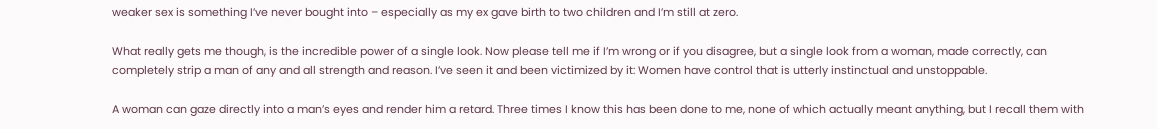weaker sex is something I’ve never bought into – especially as my ex gave birth to two children and I’m still at zero.

What really gets me though, is the incredible power of a single look. Now please tell me if I’m wrong or if you disagree, but a single look from a woman, made correctly, can completely strip a man of any and all strength and reason. I’ve seen it and been victimized by it: Women have control that is utterly instinctual and unstoppable.

A woman can gaze directly into a man’s eyes and render him a retard. Three times I know this has been done to me, none of which actually meant anything, but I recall them with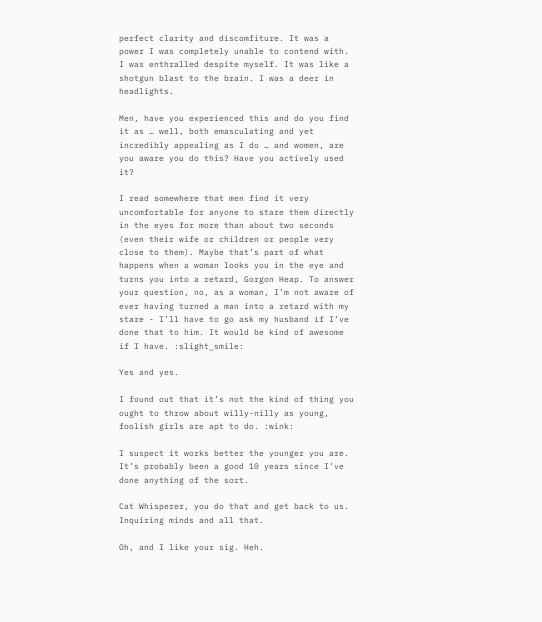perfect clarity and discomfiture. It was a power I was completely unable to contend with. I was enthralled despite myself. It was like a shotgun blast to the brain. I was a deer in headlights.

Men, have you experienced this and do you find it as … well, both emasculating and yet incredibly appealing as I do … and women, are you aware you do this? Have you actively used it?

I read somewhere that men find it very uncomfortable for anyone to stare them directly in the eyes for more than about two seconds (even their wife or children or people very close to them). Maybe that’s part of what happens when a woman looks you in the eye and turns you into a retard, Gorgon Heap. To answer your question, no, as a woman, I’m not aware of ever having turned a man into a retard with my stare - I’ll have to go ask my husband if I’ve done that to him. It would be kind of awesome if I have. :slight_smile:

Yes and yes.

I found out that it’s not the kind of thing you ought to throw about willy-nilly as young, foolish girls are apt to do. :wink:

I suspect it works better the younger you are. It’s probably been a good 10 years since I’ve done anything of the sort.

Cat Whisperer, you do that and get back to us. Inquiring minds and all that.

Oh, and I like your sig. Heh.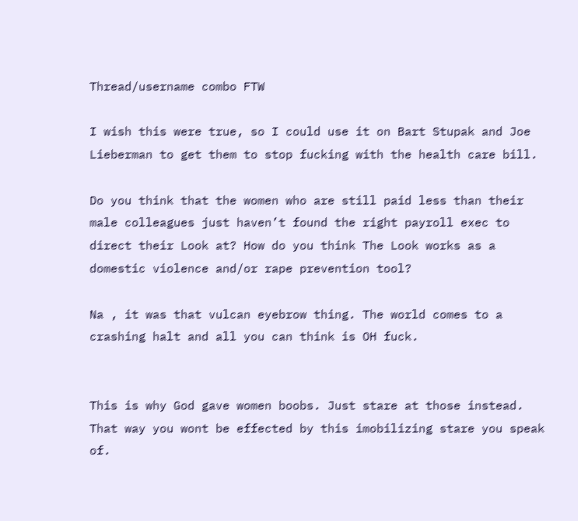Thread/username combo FTW

I wish this were true, so I could use it on Bart Stupak and Joe Lieberman to get them to stop fucking with the health care bill.

Do you think that the women who are still paid less than their male colleagues just haven’t found the right payroll exec to direct their Look at? How do you think The Look works as a domestic violence and/or rape prevention tool?

Na , it was that vulcan eyebrow thing. The world comes to a crashing halt and all you can think is OH fuck.


This is why God gave women boobs. Just stare at those instead. That way you wont be effected by this imobilizing stare you speak of.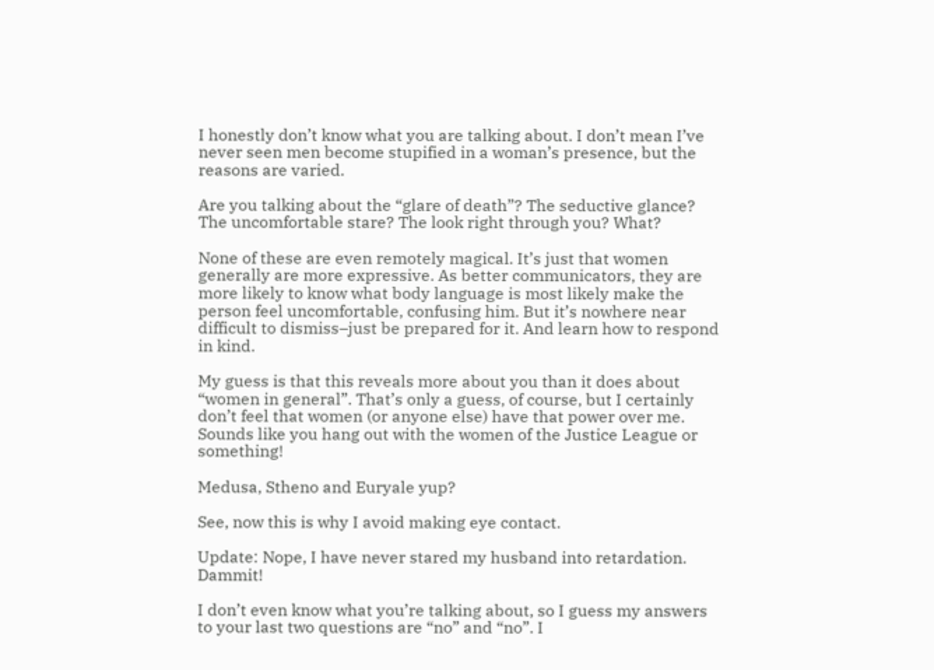I honestly don’t know what you are talking about. I don’t mean I’ve never seen men become stupified in a woman’s presence, but the reasons are varied.

Are you talking about the “glare of death”? The seductive glance? The uncomfortable stare? The look right through you? What?

None of these are even remotely magical. It’s just that women generally are more expressive. As better communicators, they are more likely to know what body language is most likely make the person feel uncomfortable, confusing him. But it’s nowhere near difficult to dismiss–just be prepared for it. And learn how to respond in kind.

My guess is that this reveals more about you than it does about “women in general”. That’s only a guess, of course, but I certainly don’t feel that women (or anyone else) have that power over me. Sounds like you hang out with the women of the Justice League or something!

Medusa, Stheno and Euryale yup?

See, now this is why I avoid making eye contact.

Update: Nope, I have never stared my husband into retardation. Dammit!

I don’t even know what you’re talking about, so I guess my answers to your last two questions are “no” and “no”. I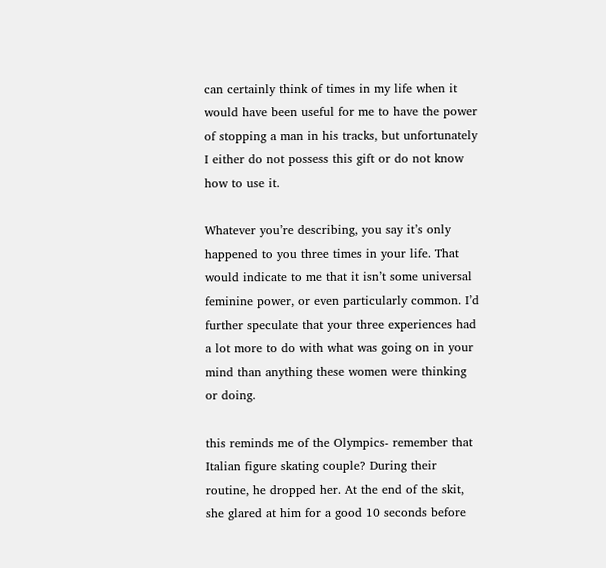can certainly think of times in my life when it would have been useful for me to have the power of stopping a man in his tracks, but unfortunately I either do not possess this gift or do not know how to use it.

Whatever you’re describing, you say it’s only happened to you three times in your life. That would indicate to me that it isn’t some universal feminine power, or even particularly common. I’d further speculate that your three experiences had a lot more to do with what was going on in your mind than anything these women were thinking or doing.

this reminds me of the Olympics- remember that Italian figure skating couple? During their routine, he dropped her. At the end of the skit, she glared at him for a good 10 seconds before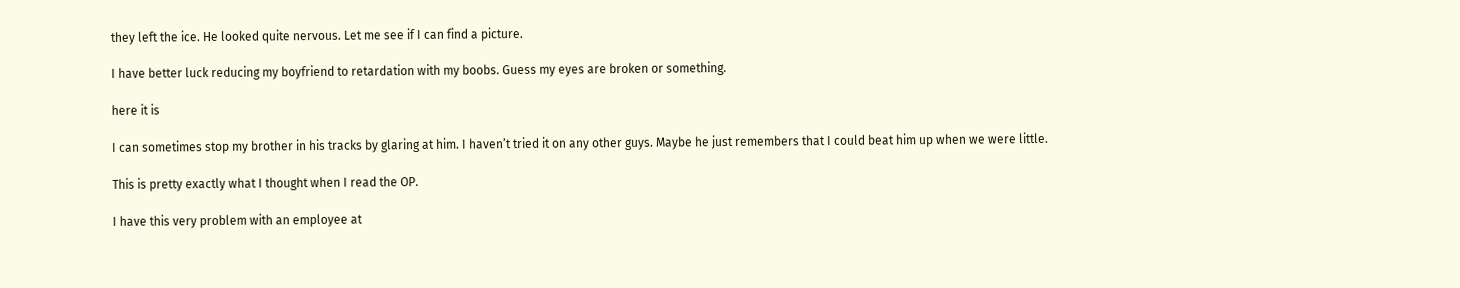they left the ice. He looked quite nervous. Let me see if I can find a picture.

I have better luck reducing my boyfriend to retardation with my boobs. Guess my eyes are broken or something.

here it is

I can sometimes stop my brother in his tracks by glaring at him. I haven’t tried it on any other guys. Maybe he just remembers that I could beat him up when we were little.

This is pretty exactly what I thought when I read the OP.

I have this very problem with an employee at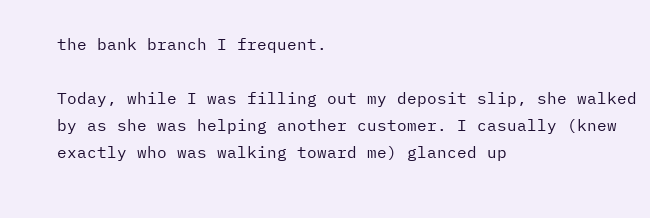the bank branch I frequent.

Today, while I was filling out my deposit slip, she walked by as she was helping another customer. I casually (knew exactly who was walking toward me) glanced up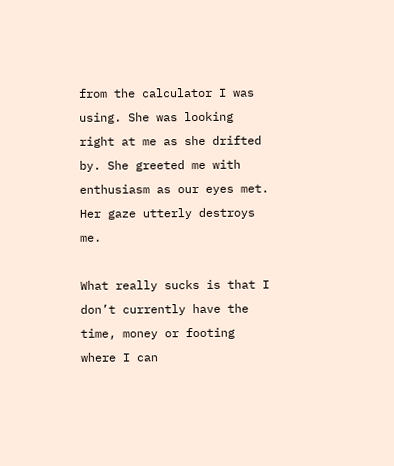from the calculator I was using. She was looking right at me as she drifted by. She greeted me with enthusiasm as our eyes met. Her gaze utterly destroys me.

What really sucks is that I don’t currently have the time, money or footing where I can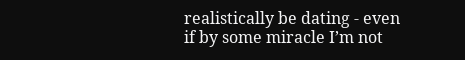realistically be dating - even if by some miracle I’m not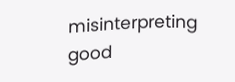misinterpreting good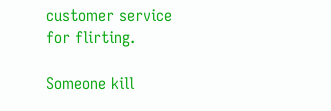customer service for flirting.

Someone kill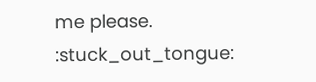me please. :stuck_out_tongue: